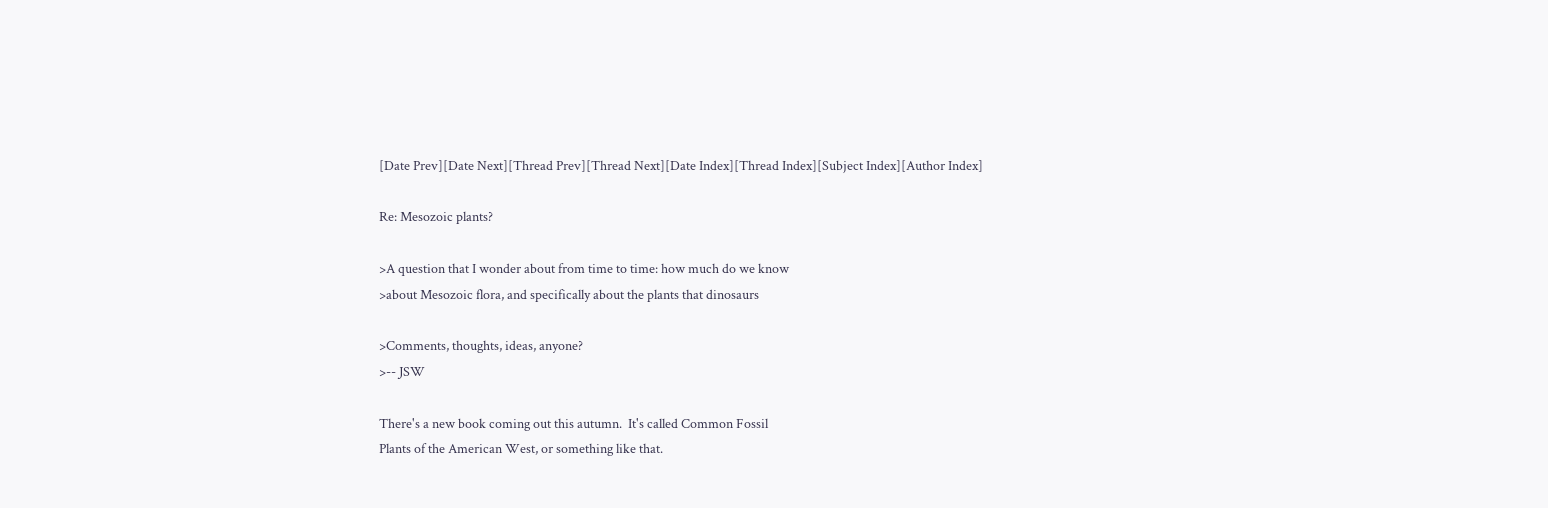[Date Prev][Date Next][Thread Prev][Thread Next][Date Index][Thread Index][Subject Index][Author Index]

Re: Mesozoic plants?

>A question that I wonder about from time to time: how much do we know
>about Mesozoic flora, and specifically about the plants that dinosaurs

>Comments, thoughts, ideas, anyone?
>-- JSW

There's a new book coming out this autumn.  It's called Common Fossil
Plants of the American West, or something like that.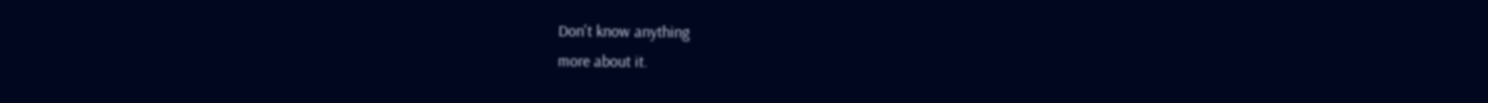Don't know anything
more about it.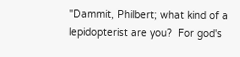"Dammit, Philbert; what kind of a lepidopterist are you?  For god's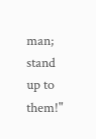man; stand up to them!"